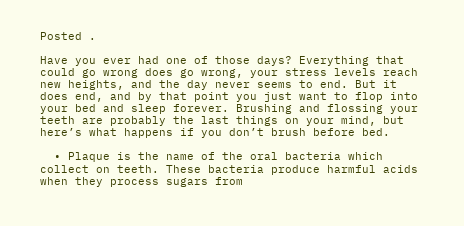Posted .

Have you ever had one of those days? Everything that could go wrong does go wrong, your stress levels reach new heights, and the day never seems to end. But it does end, and by that point you just want to flop into your bed and sleep forever. Brushing and flossing your teeth are probably the last things on your mind, but here’s what happens if you don’t brush before bed.

  • Plaque is the name of the oral bacteria which collect on teeth. These bacteria produce harmful acids when they process sugars from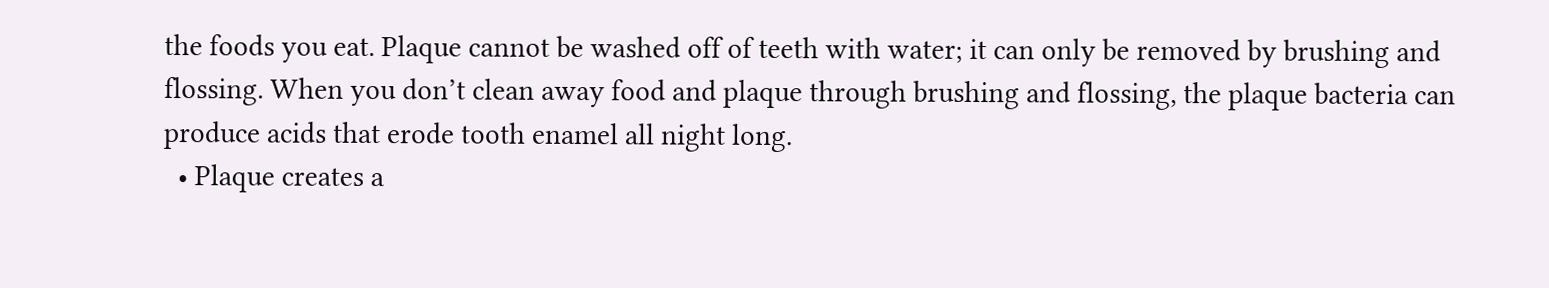the foods you eat. Plaque cannot be washed off of teeth with water; it can only be removed by brushing and flossing. When you don’t clean away food and plaque through brushing and flossing, the plaque bacteria can produce acids that erode tooth enamel all night long.
  • Plaque creates a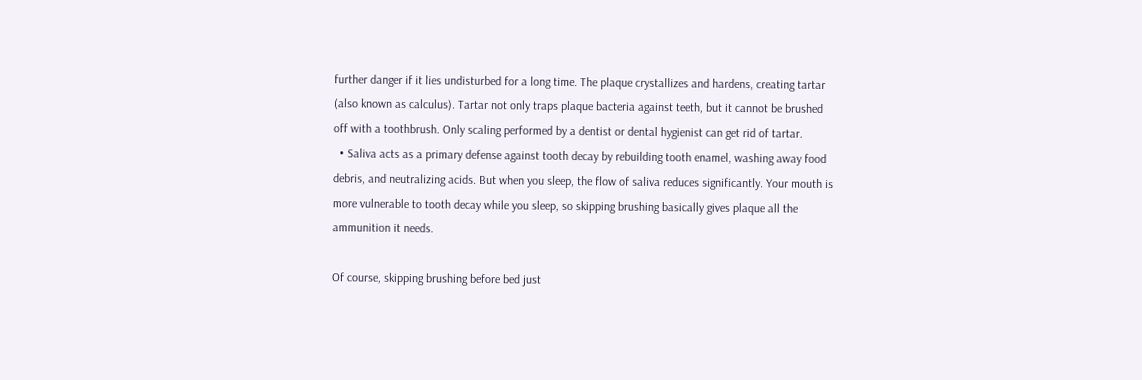further danger if it lies undisturbed for a long time. The plaque crystallizes and hardens, creating tartar (also known as calculus). Tartar not only traps plaque bacteria against teeth, but it cannot be brushed off with a toothbrush. Only scaling performed by a dentist or dental hygienist can get rid of tartar.
  • Saliva acts as a primary defense against tooth decay by rebuilding tooth enamel, washing away food debris, and neutralizing acids. But when you sleep, the flow of saliva reduces significantly. Your mouth is more vulnerable to tooth decay while you sleep, so skipping brushing basically gives plaque all the ammunition it needs.

Of course, skipping brushing before bed just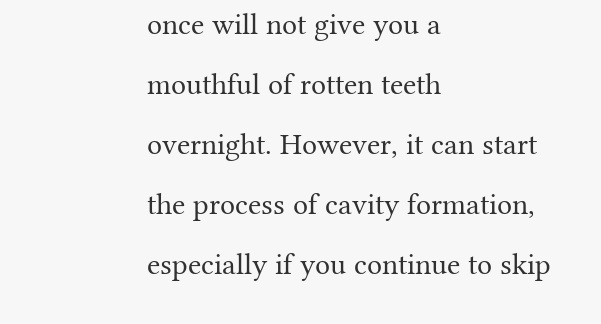once will not give you a mouthful of rotten teeth overnight. However, it can start the process of cavity formation, especially if you continue to skip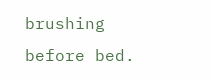brushing before bed.